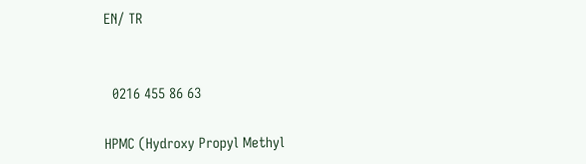EN/ TR


  0216 455 86 63

HPMC (Hydroxy Propyl Methyl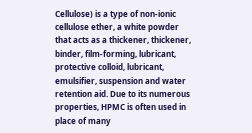Cellulose) is a type of non-ionic cellulose ether, a white powder that acts as a thickener, thickener, binder, film-forming, lubricant, protective colloid, lubricant, emulsifier, suspension and water retention aid. Due to its numerous properties, HPMC is often used in place of many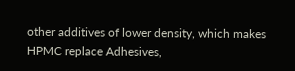other additives of lower density, which makes HPMC replace Adhesives,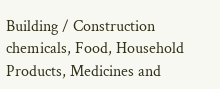Building / Construction chemicals, Food, Household Products, Medicines and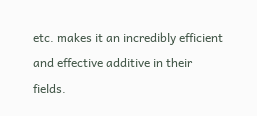etc. makes it an incredibly efficient and effective additive in their fields.